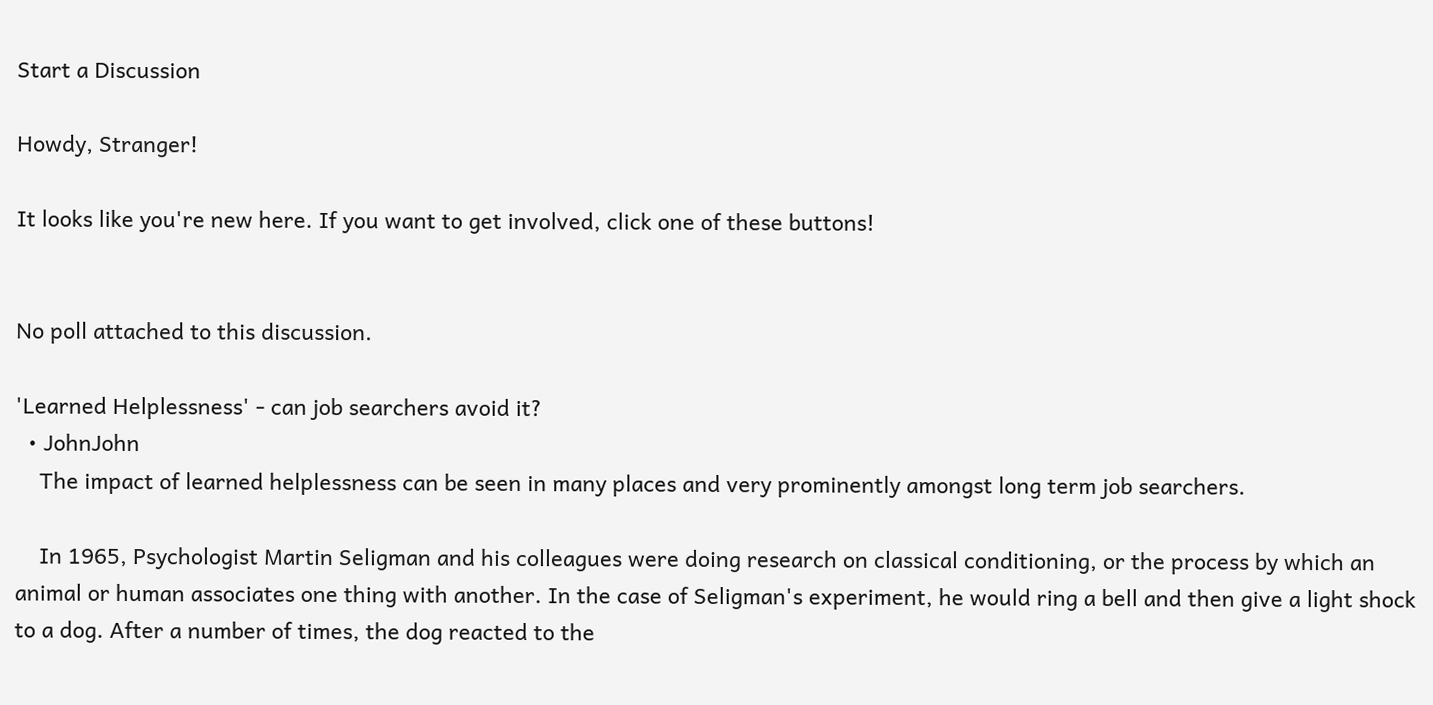Start a Discussion

Howdy, Stranger!

It looks like you're new here. If you want to get involved, click one of these buttons!


No poll attached to this discussion.

'Learned Helplessness' - can job searchers avoid it?
  • JohnJohn
    The impact of learned helplessness can be seen in many places and very prominently amongst long term job searchers.

    In 1965, Psychologist Martin Seligman and his colleagues were doing research on classical conditioning, or the process by which an animal or human associates one thing with another. In the case of Seligman's experiment, he would ring a bell and then give a light shock to a dog. After a number of times, the dog reacted to the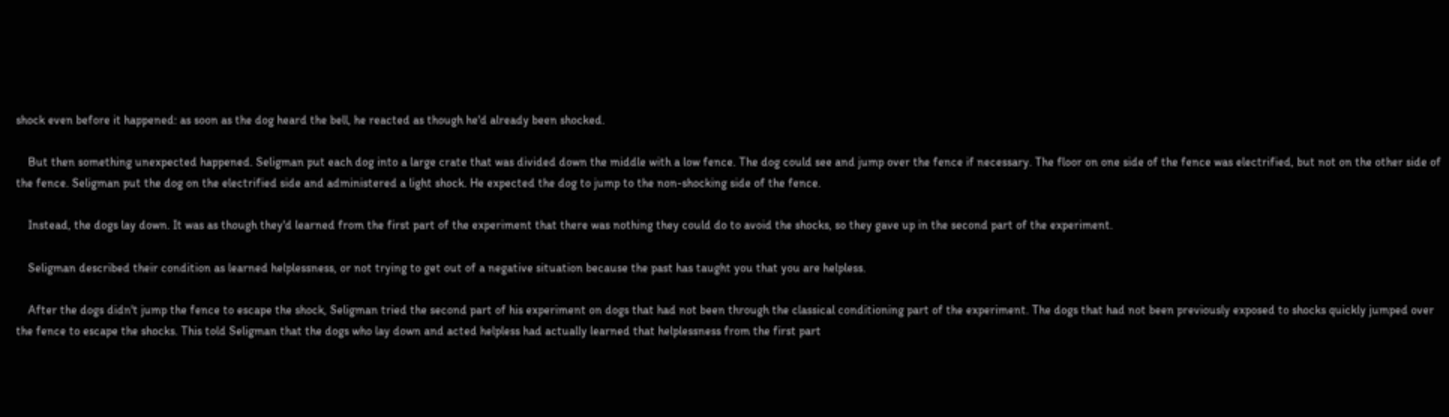shock even before it happened: as soon as the dog heard the bell, he reacted as though he'd already been shocked.

    But then something unexpected happened. Seligman put each dog into a large crate that was divided down the middle with a low fence. The dog could see and jump over the fence if necessary. The floor on one side of the fence was electrified, but not on the other side of the fence. Seligman put the dog on the electrified side and administered a light shock. He expected the dog to jump to the non-shocking side of the fence.

    Instead, the dogs lay down. It was as though they'd learned from the first part of the experiment that there was nothing they could do to avoid the shocks, so they gave up in the second part of the experiment.

    Seligman described their condition as learned helplessness, or not trying to get out of a negative situation because the past has taught you that you are helpless.

    After the dogs didn't jump the fence to escape the shock, Seligman tried the second part of his experiment on dogs that had not been through the classical conditioning part of the experiment. The dogs that had not been previously exposed to shocks quickly jumped over the fence to escape the shocks. This told Seligman that the dogs who lay down and acted helpless had actually learned that helplessness from the first part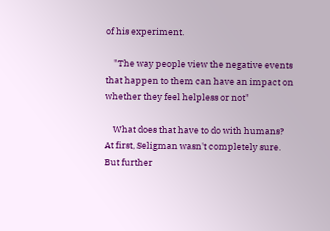of his experiment.

    "The way people view the negative events that happen to them can have an impact on whether they feel helpless or not"

    What does that have to do with humans? At first, Seligman wasn't completely sure. But further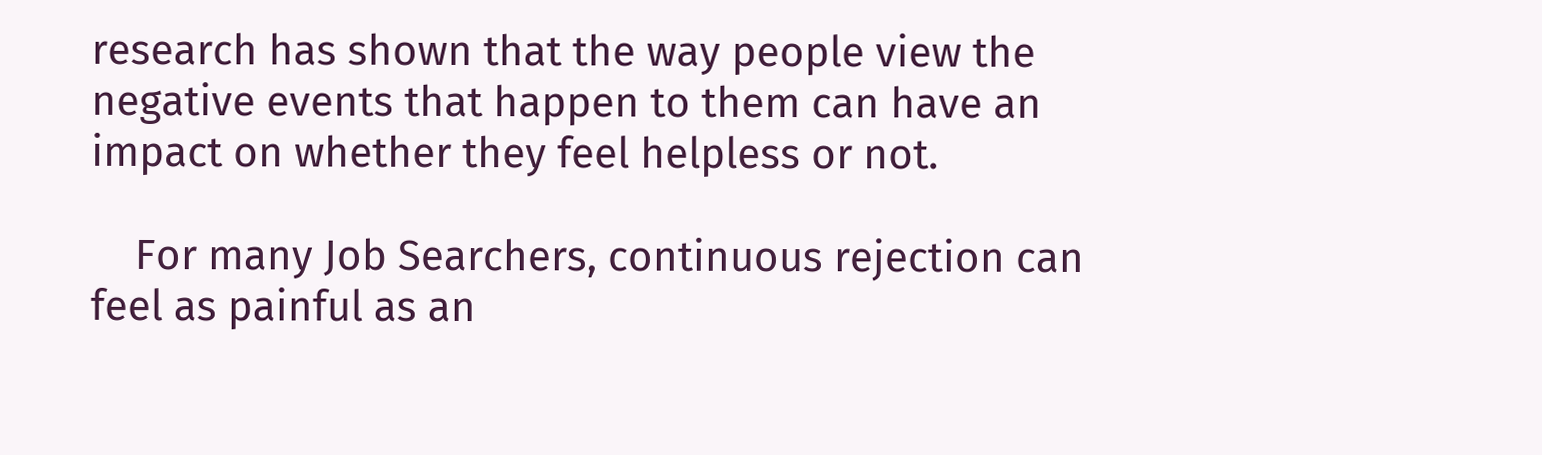research has shown that the way people view the negative events that happen to them can have an impact on whether they feel helpless or not.

    For many Job Searchers, continuous rejection can feel as painful as an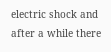electric shock and after a while there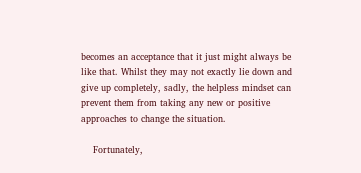becomes an acceptance that it just might always be like that. Whilst they may not exactly lie down and give up completely, sadly, the helpless mindset can prevent them from taking any new or positive approaches to change the situation.

    Fortunately,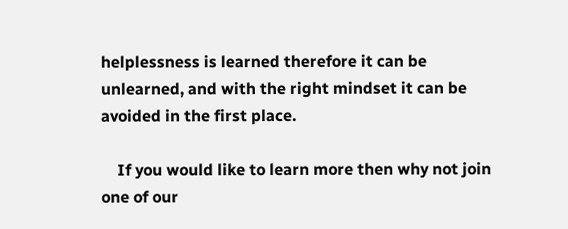helplessness is learned therefore it can be unlearned, and with the right mindset it can be avoided in the first place.

    If you would like to learn more then why not join one of our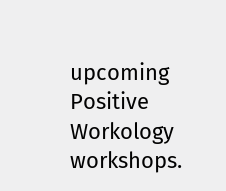upcoming Positive Workology workshops.